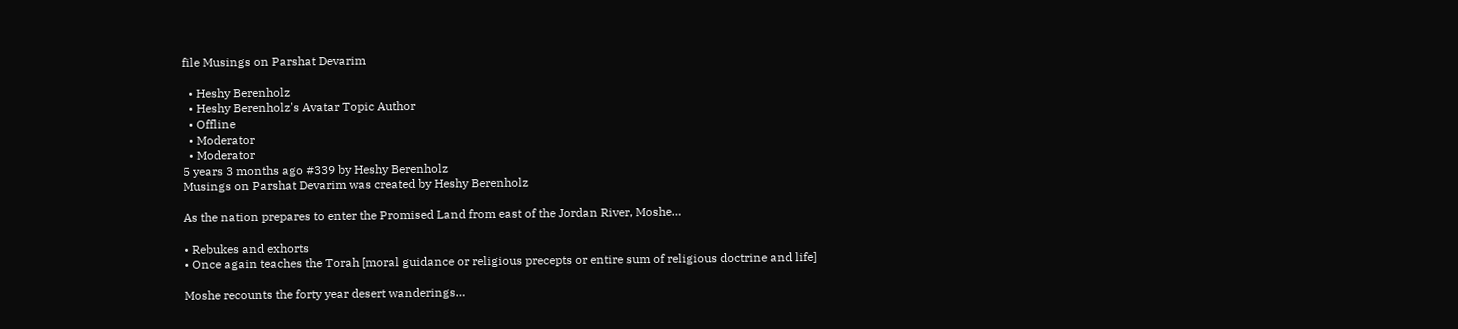file Musings on Parshat Devarim

  • Heshy Berenholz
  • Heshy Berenholz's Avatar Topic Author
  • Offline
  • Moderator
  • Moderator
5 years 3 months ago #339 by Heshy Berenholz
Musings on Parshat Devarim was created by Heshy Berenholz

As the nation prepares to enter the Promised Land from east of the Jordan River, Moshe…

• Rebukes and exhorts
• Once again teaches the Torah [moral guidance or religious precepts or entire sum of religious doctrine and life]

Moshe recounts the forty year desert wanderings…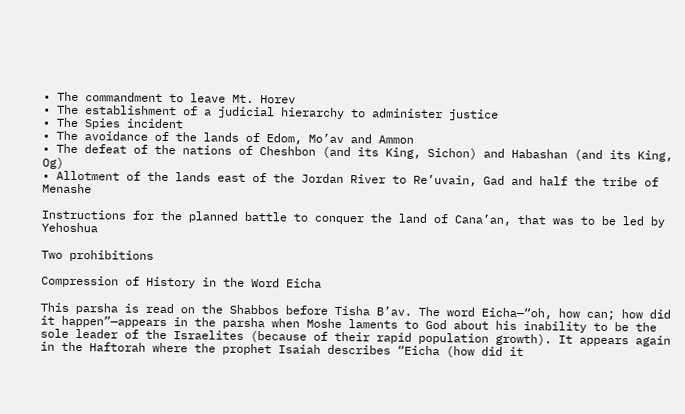• The commandment to leave Mt. Horev
• The establishment of a judicial hierarchy to administer justice
• The Spies incident
• The avoidance of the lands of Edom, Mo’av and Ammon
• The defeat of the nations of Cheshbon (and its King, Sichon) and Habashan (and its King, Og)
• Allotment of the lands east of the Jordan River to Re’uvain, Gad and half the tribe of Menashe

Instructions for the planned battle to conquer the land of Cana’an, that was to be led by Yehoshua

Two prohibitions

Compression of History in the Word Eicha

This parsha is read on the Shabbos before Tisha B’av. The word Eicha—“oh, how can; how did it happen”—appears in the parsha when Moshe laments to God about his inability to be the sole leader of the Israelites (because of their rapid population growth). It appears again in the Haftorah where the prophet Isaiah describes “Eicha (how did it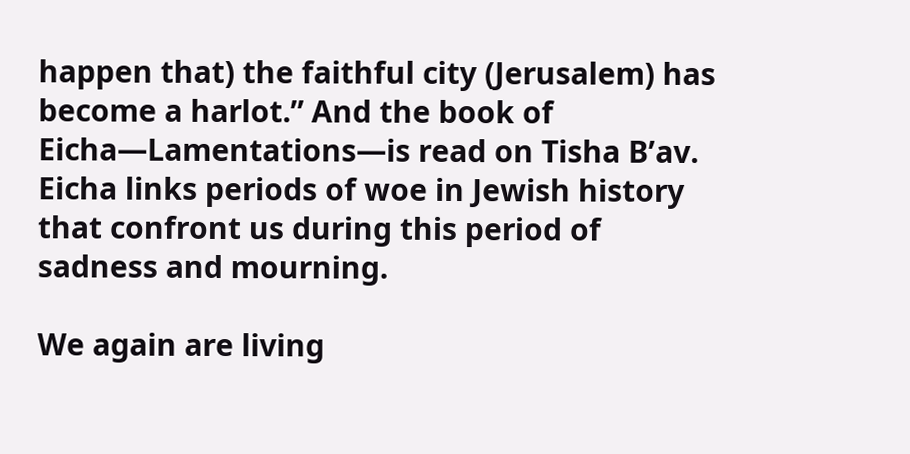happen that) the faithful city (Jerusalem) has become a harlot.” And the book of Eicha—Lamentations—is read on Tisha B’av. Eicha links periods of woe in Jewish history that confront us during this period of sadness and mourning.

We again are living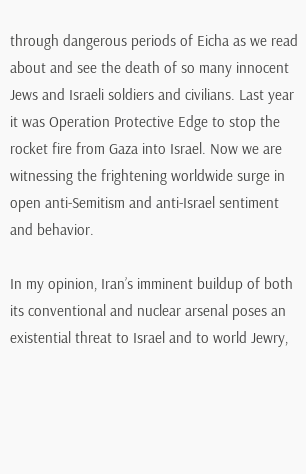through dangerous periods of Eicha as we read about and see the death of so many innocent Jews and Israeli soldiers and civilians. Last year it was Operation Protective Edge to stop the rocket fire from Gaza into Israel. Now we are witnessing the frightening worldwide surge in open anti-Semitism and anti-Israel sentiment and behavior.

In my opinion, Iran’s imminent buildup of both its conventional and nuclear arsenal poses an existential threat to Israel and to world Jewry,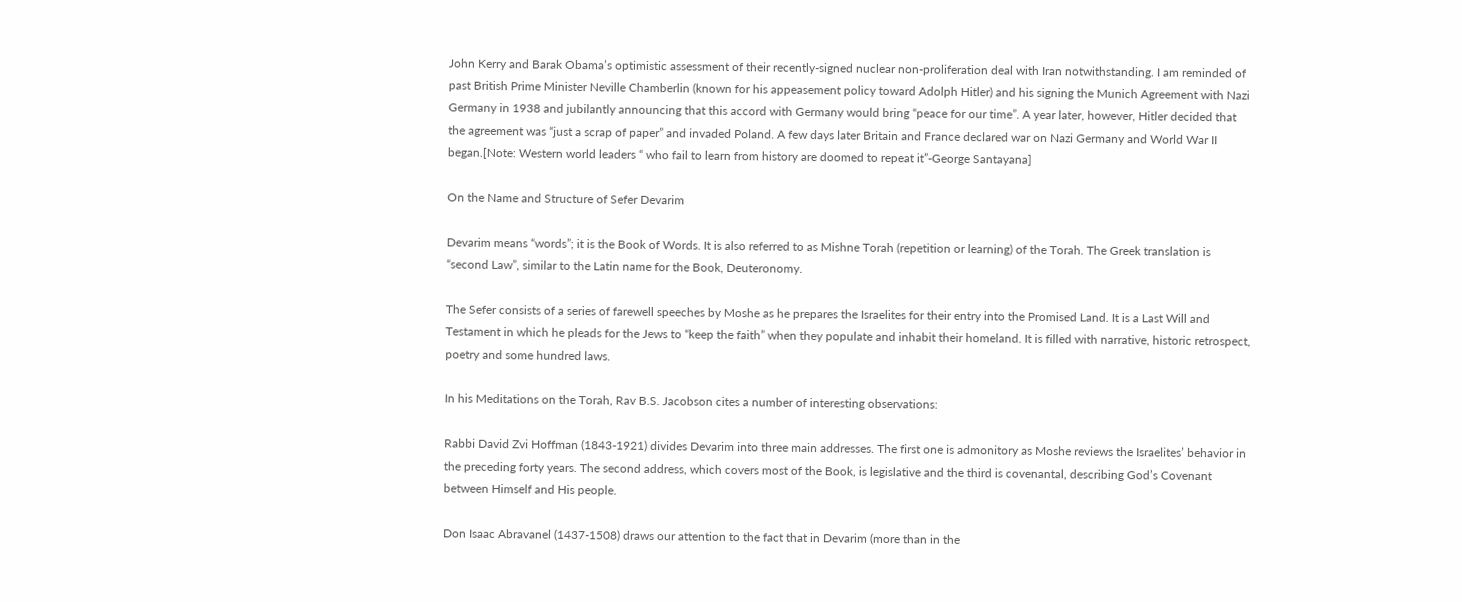John Kerry and Barak Obama’s optimistic assessment of their recently-signed nuclear non-proliferation deal with Iran notwithstanding. I am reminded of past British Prime Minister Neville Chamberlin (known for his appeasement policy toward Adolph Hitler) and his signing the Munich Agreement with Nazi Germany in 1938 and jubilantly announcing that this accord with Germany would bring “peace for our time”. A year later, however, Hitler decided that the agreement was “just a scrap of paper” and invaded Poland. A few days later Britain and France declared war on Nazi Germany and World War II began.[Note: Western world leaders “ who fail to learn from history are doomed to repeat it”-George Santayana]

On the Name and Structure of Sefer Devarim

Devarim means “words”; it is the Book of Words. It is also referred to as Mishne Torah (repetition or learning) of the Torah. The Greek translation is “second Law”, similar to the Latin name for the Book, Deuteronomy.

The Sefer consists of a series of farewell speeches by Moshe as he prepares the Israelites for their entry into the Promised Land. It is a Last Will and Testament in which he pleads for the Jews to “keep the faith” when they populate and inhabit their homeland. It is filled with narrative, historic retrospect, poetry and some hundred laws.

In his Meditations on the Torah, Rav B.S. Jacobson cites a number of interesting observations:

Rabbi David Zvi Hoffman (1843-1921) divides Devarim into three main addresses. The first one is admonitory as Moshe reviews the Israelites’ behavior in the preceding forty years. The second address, which covers most of the Book, is legislative and the third is covenantal, describing God’s Covenant between Himself and His people.

Don Isaac Abravanel (1437-1508) draws our attention to the fact that in Devarim (more than in the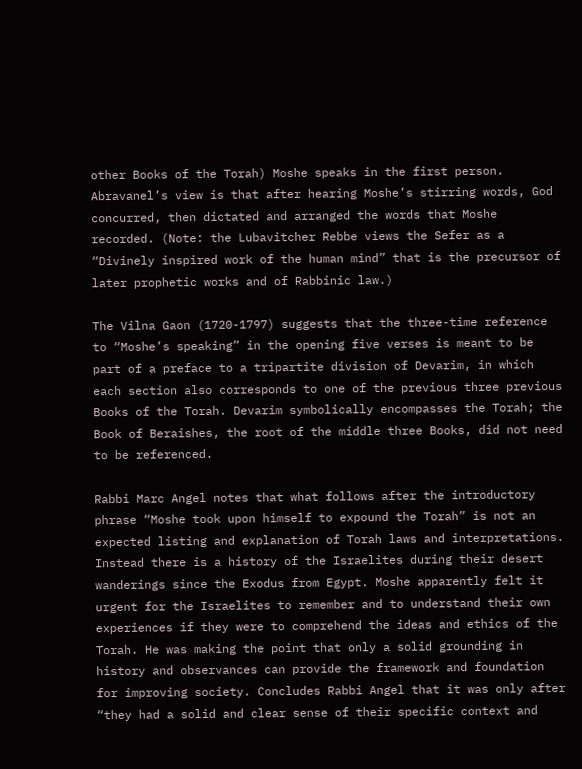other Books of the Torah) Moshe speaks in the first person. Abravanel’s view is that after hearing Moshe’s stirring words, God concurred, then dictated and arranged the words that Moshe recorded. (Note: the Lubavitcher Rebbe views the Sefer as a “Divinely inspired work of the human mind” that is the precursor of later prophetic works and of Rabbinic law.)

The Vilna Gaon (1720-1797) suggests that the three-time reference to “Moshe’s speaking” in the opening five verses is meant to be part of a preface to a tripartite division of Devarim, in which each section also corresponds to one of the previous three previous Books of the Torah. Devarim symbolically encompasses the Torah; the Book of Beraishes, the root of the middle three Books, did not need to be referenced.

Rabbi Marc Angel notes that what follows after the introductory phrase “Moshe took upon himself to expound the Torah” is not an expected listing and explanation of Torah laws and interpretations. Instead there is a history of the Israelites during their desert wanderings since the Exodus from Egypt. Moshe apparently felt it urgent for the Israelites to remember and to understand their own experiences if they were to comprehend the ideas and ethics of the Torah. He was making the point that only a solid grounding in history and observances can provide the framework and foundation for improving society. Concludes Rabbi Angel that it was only after “they had a solid and clear sense of their specific context and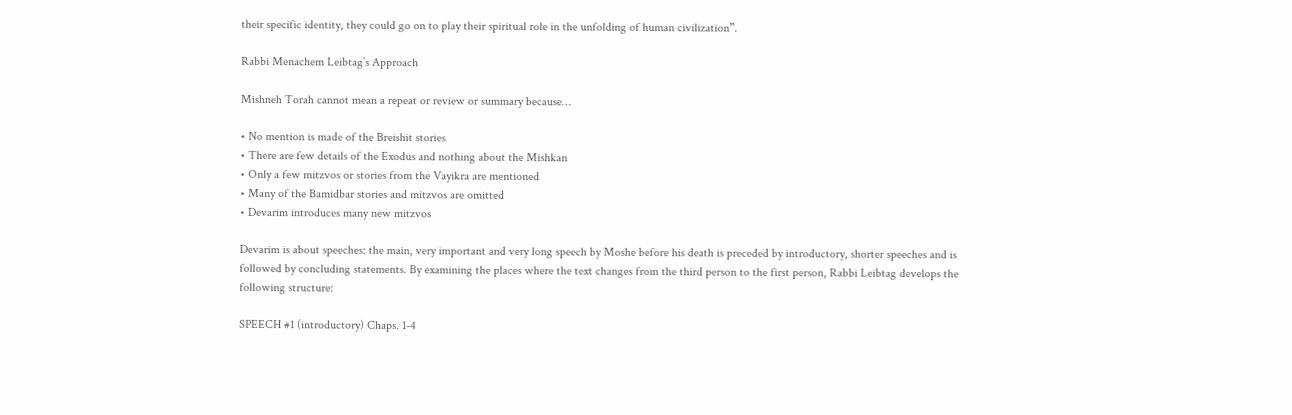their specific identity, they could go on to play their spiritual role in the unfolding of human civilization”.

Rabbi Menachem Leibtag’s Approach

Mishneh Torah cannot mean a repeat or review or summary because…

• No mention is made of the Breishit stories
• There are few details of the Exodus and nothing about the Mishkan
• Only a few mitzvos or stories from the Vayikra are mentioned
• Many of the Bamidbar stories and mitzvos are omitted
• Devarim introduces many new mitzvos

Devarim is about speeches: the main, very important and very long speech by Moshe before his death is preceded by introductory, shorter speeches and is followed by concluding statements. By examining the places where the text changes from the third person to the first person, Rabbi Leibtag develops the following structure:

SPEECH #1 (introductory) Chaps. 1-4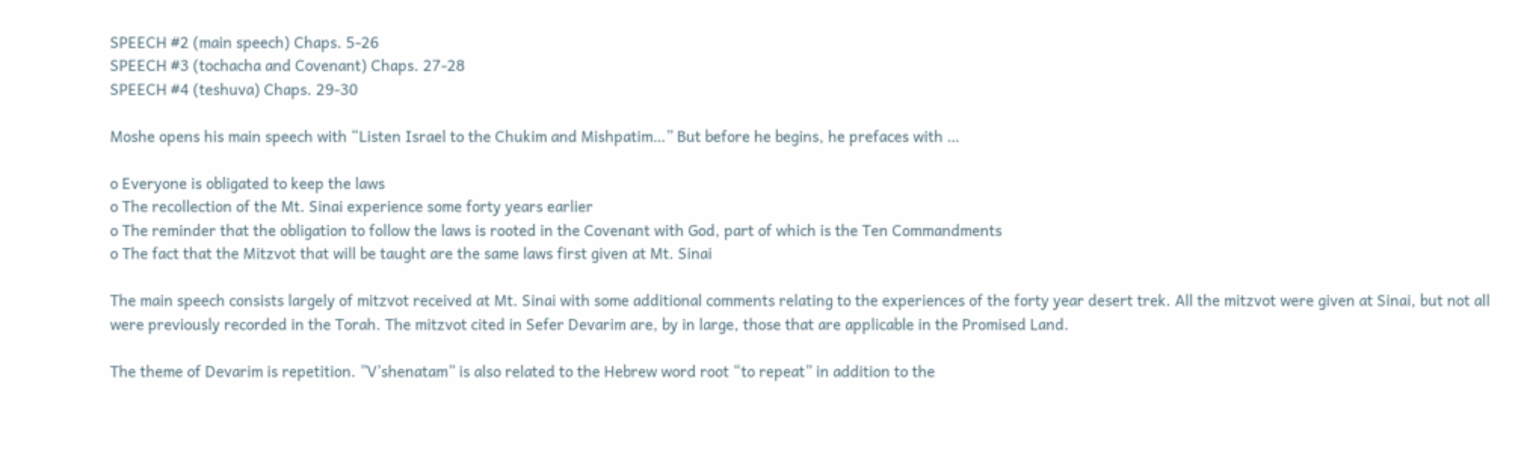SPEECH #2 (main speech) Chaps. 5-26
SPEECH #3 (tochacha and Covenant) Chaps. 27-28
SPEECH #4 (teshuva) Chaps. 29-30

Moshe opens his main speech with “Listen Israel to the Chukim and Mishpatim…” But before he begins, he prefaces with …

o Everyone is obligated to keep the laws
o The recollection of the Mt. Sinai experience some forty years earlier
o The reminder that the obligation to follow the laws is rooted in the Covenant with God, part of which is the Ten Commandments
o The fact that the Mitzvot that will be taught are the same laws first given at Mt. Sinai

The main speech consists largely of mitzvot received at Mt. Sinai with some additional comments relating to the experiences of the forty year desert trek. All the mitzvot were given at Sinai, but not all were previously recorded in the Torah. The mitzvot cited in Sefer Devarim are, by in large, those that are applicable in the Promised Land.

The theme of Devarim is repetition. ”V’shenatam” is also related to the Hebrew word root “to repeat” in addition to the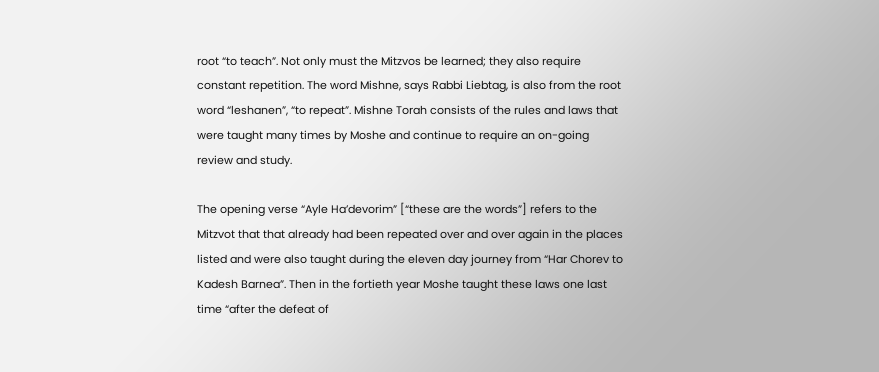root “to teach”. Not only must the Mitzvos be learned; they also require constant repetition. The word Mishne, says Rabbi Liebtag, is also from the root word “leshanen”, “to repeat”. Mishne Torah consists of the rules and laws that were taught many times by Moshe and continue to require an on-going review and study.

The opening verse “Ayle Ha’devorim” [“these are the words”] refers to the Mitzvot that that already had been repeated over and over again in the places listed and were also taught during the eleven day journey from “Har Chorev to Kadesh Barnea”. Then in the fortieth year Moshe taught these laws one last time “after the defeat of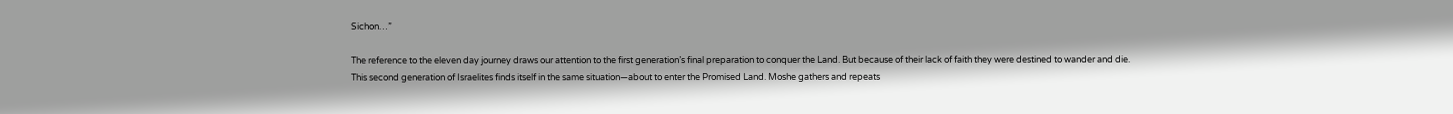Sichon…”

The reference to the eleven day journey draws our attention to the first generation’s final preparation to conquer the Land. But because of their lack of faith they were destined to wander and die. This second generation of Israelites finds itself in the same situation—about to enter the Promised Land. Moshe gathers and repeats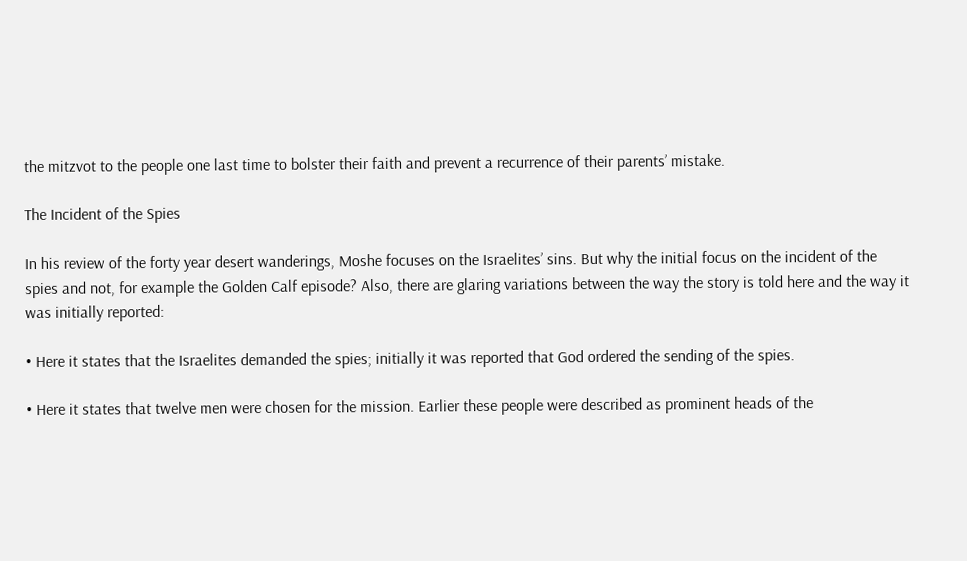the mitzvot to the people one last time to bolster their faith and prevent a recurrence of their parents’ mistake.

The Incident of the Spies

In his review of the forty year desert wanderings, Moshe focuses on the Israelites’ sins. But why the initial focus on the incident of the spies and not, for example the Golden Calf episode? Also, there are glaring variations between the way the story is told here and the way it was initially reported:

• Here it states that the Israelites demanded the spies; initially it was reported that God ordered the sending of the spies.

• Here it states that twelve men were chosen for the mission. Earlier these people were described as prominent heads of the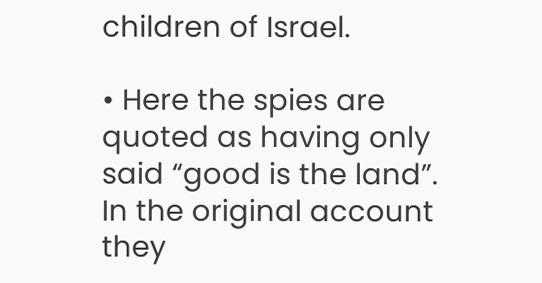children of Israel.

• Here the spies are quoted as having only said “good is the land”. In the original account they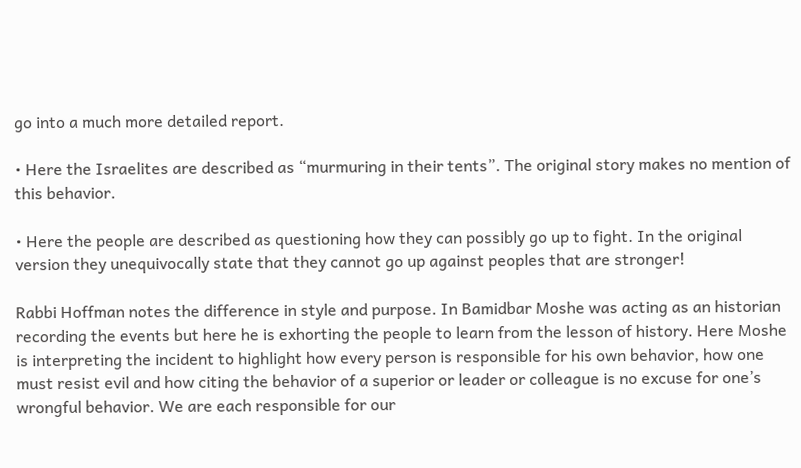go into a much more detailed report.

• Here the Israelites are described as “murmuring in their tents”. The original story makes no mention of this behavior.

• Here the people are described as questioning how they can possibly go up to fight. In the original version they unequivocally state that they cannot go up against peoples that are stronger!

Rabbi Hoffman notes the difference in style and purpose. In Bamidbar Moshe was acting as an historian recording the events but here he is exhorting the people to learn from the lesson of history. Here Moshe is interpreting the incident to highlight how every person is responsible for his own behavior, how one must resist evil and how citing the behavior of a superior or leader or colleague is no excuse for one’s wrongful behavior. We are each responsible for our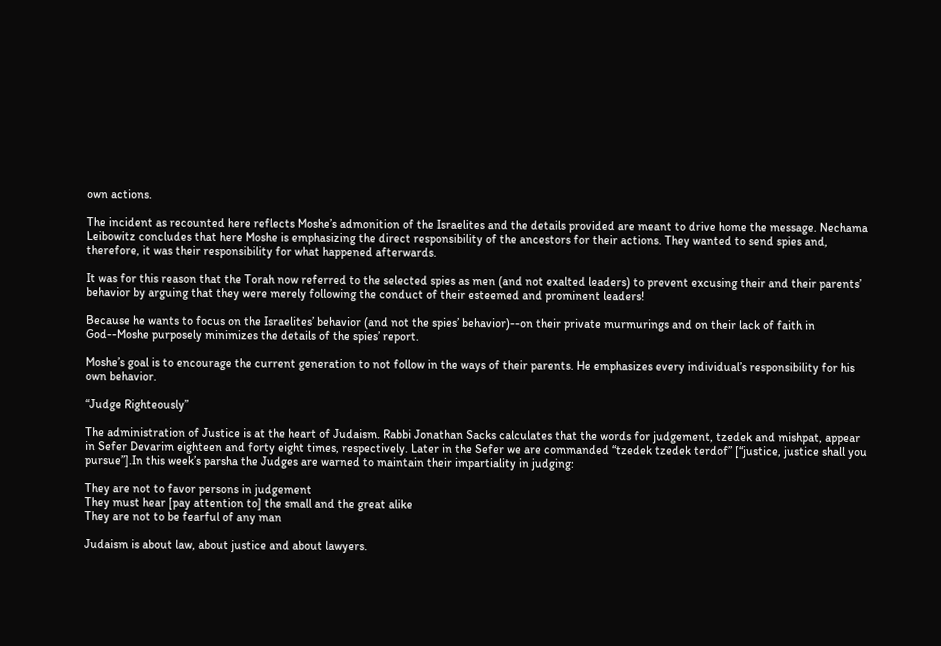own actions.

The incident as recounted here reflects Moshe’s admonition of the Israelites and the details provided are meant to drive home the message. Nechama Leibowitz concludes that here Moshe is emphasizing the direct responsibility of the ancestors for their actions. They wanted to send spies and, therefore, it was their responsibility for what happened afterwards.

It was for this reason that the Torah now referred to the selected spies as men (and not exalted leaders) to prevent excusing their and their parents’ behavior by arguing that they were merely following the conduct of their esteemed and prominent leaders!

Because he wants to focus on the Israelites’ behavior (and not the spies’ behavior)--on their private murmurings and on their lack of faith in God--Moshe purposely minimizes the details of the spies’ report.

Moshe’s goal is to encourage the current generation to not follow in the ways of their parents. He emphasizes every individual’s responsibility for his own behavior.

“Judge Righteously”

The administration of Justice is at the heart of Judaism. Rabbi Jonathan Sacks calculates that the words for judgement, tzedek and mishpat, appear in Sefer Devarim eighteen and forty eight times, respectively. Later in the Sefer we are commanded “tzedek tzedek terdof” [“justice, justice shall you pursue”].In this week’s parsha the Judges are warned to maintain their impartiality in judging:

They are not to favor persons in judgement
They must hear [pay attention to] the small and the great alike
They are not to be fearful of any man

Judaism is about law, about justice and about lawyers.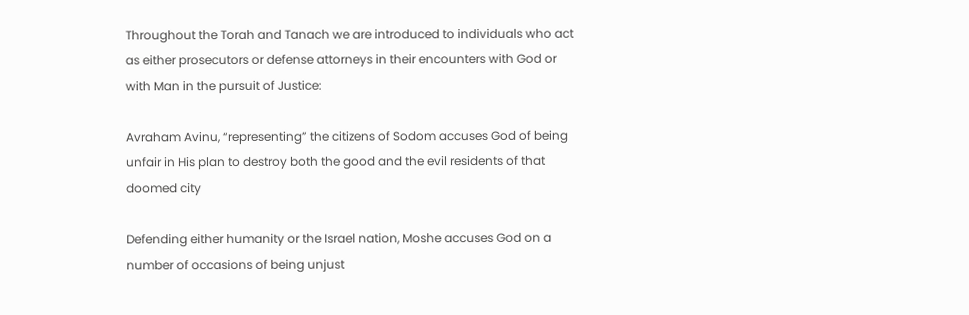Throughout the Torah and Tanach we are introduced to individuals who act as either prosecutors or defense attorneys in their encounters with God or with Man in the pursuit of Justice:

Avraham Avinu, “representing” the citizens of Sodom accuses God of being unfair in His plan to destroy both the good and the evil residents of that doomed city

Defending either humanity or the Israel nation, Moshe accuses God on a number of occasions of being unjust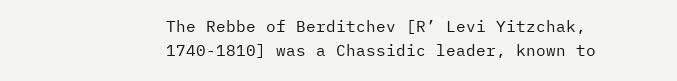The Rebbe of Berditchev [R’ Levi Yitzchak, 1740-1810] was a Chassidic leader, known to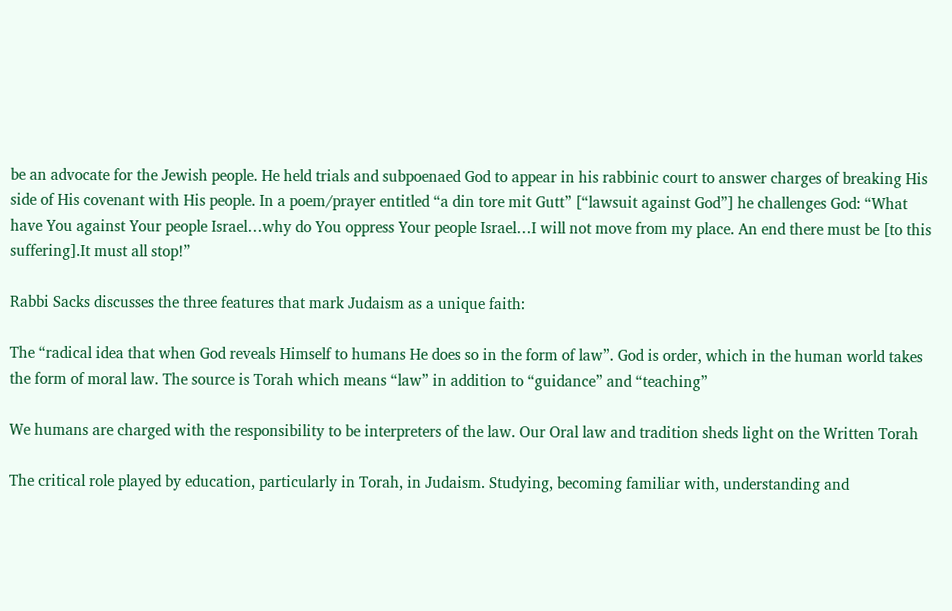be an advocate for the Jewish people. He held trials and subpoenaed God to appear in his rabbinic court to answer charges of breaking His side of His covenant with His people. In a poem/prayer entitled “a din tore mit Gutt” [“lawsuit against God”] he challenges God: “What have You against Your people Israel…why do You oppress Your people Israel…I will not move from my place. An end there must be [to this suffering].It must all stop!”

Rabbi Sacks discusses the three features that mark Judaism as a unique faith:

The “radical idea that when God reveals Himself to humans He does so in the form of law”. God is order, which in the human world takes the form of moral law. The source is Torah which means “law” in addition to “guidance” and “teaching”

We humans are charged with the responsibility to be interpreters of the law. Our Oral law and tradition sheds light on the Written Torah

The critical role played by education, particularly in Torah, in Judaism. Studying, becoming familiar with, understanding and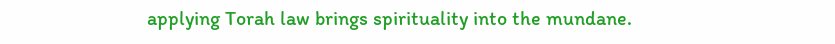applying Torah law brings spirituality into the mundane.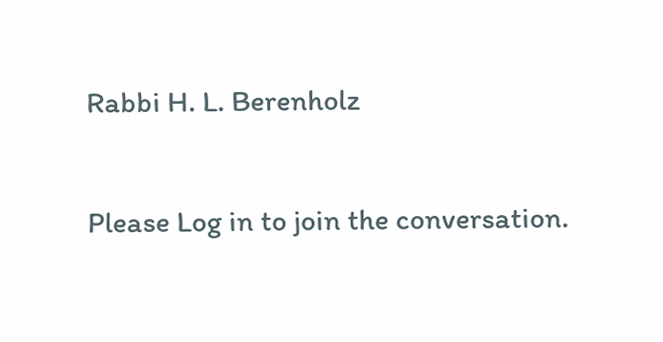Rabbi H. L. Berenholz

Please Log in to join the conversation.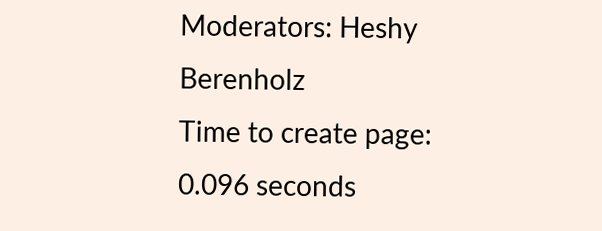Moderators: Heshy Berenholz
Time to create page: 0.096 seconds